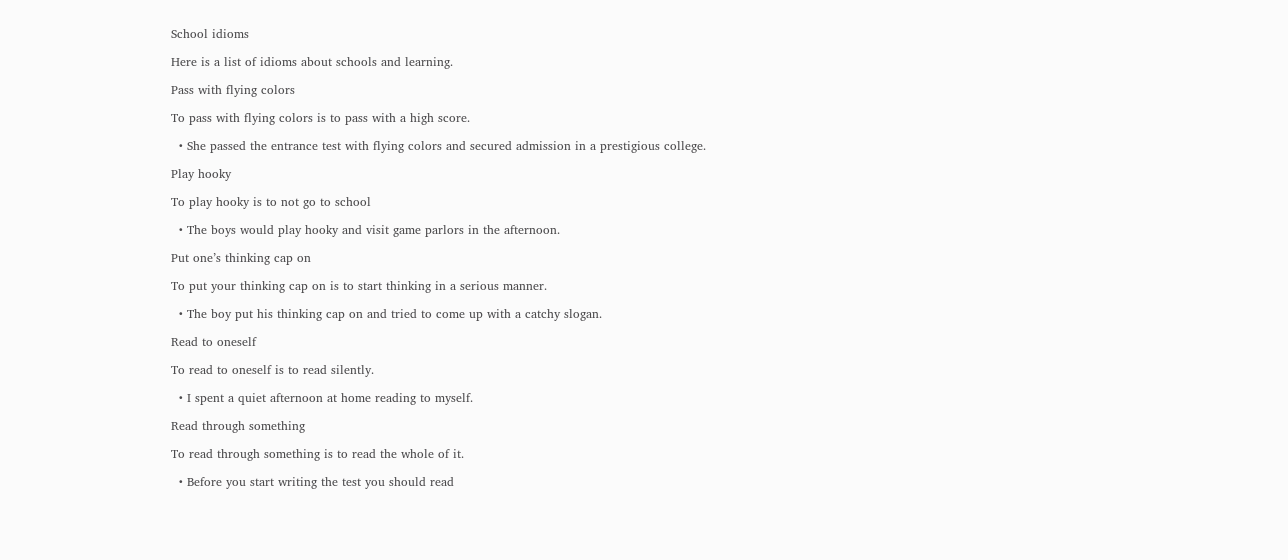School idioms

Here is a list of idioms about schools and learning.

Pass with flying colors

To pass with flying colors is to pass with a high score.

  • She passed the entrance test with flying colors and secured admission in a prestigious college.

Play hooky

To play hooky is to not go to school

  • The boys would play hooky and visit game parlors in the afternoon.

Put one’s thinking cap on

To put your thinking cap on is to start thinking in a serious manner.

  • The boy put his thinking cap on and tried to come up with a catchy slogan.

Read to oneself

To read to oneself is to read silently.

  • I spent a quiet afternoon at home reading to myself.

Read through something

To read through something is to read the whole of it.

  • Before you start writing the test you should read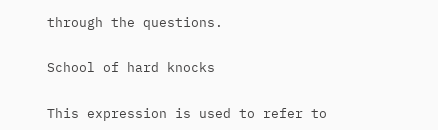through the questions.

School of hard knocks

This expression is used to refer to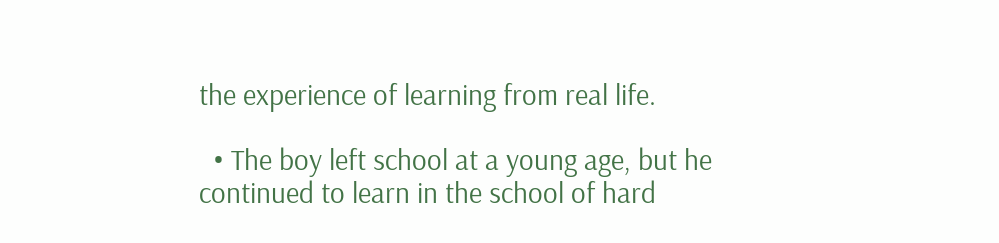the experience of learning from real life.

  • The boy left school at a young age, but he continued to learn in the school of hard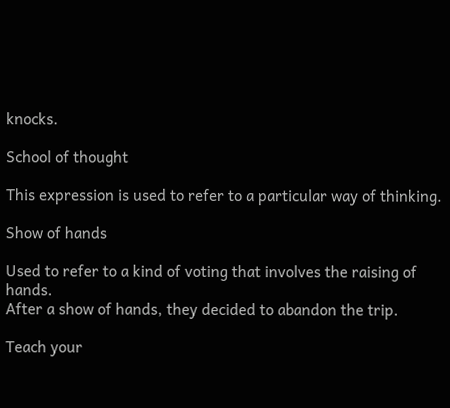knocks.

School of thought

This expression is used to refer to a particular way of thinking.

Show of hands

Used to refer to a kind of voting that involves the raising of hands.
After a show of hands, they decided to abandon the trip.

Teach your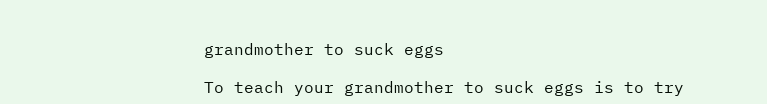grandmother to suck eggs

To teach your grandmother to suck eggs is to try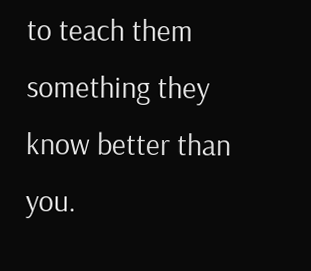to teach them something they know better than you.